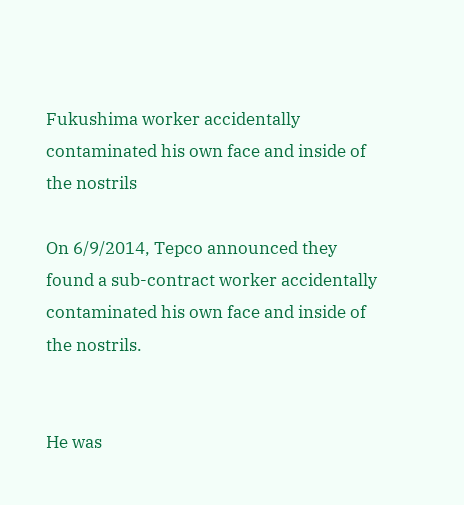Fukushima worker accidentally contaminated his own face and inside of the nostrils

On 6/9/2014, Tepco announced they found a sub-contract worker accidentally contaminated his own face and inside of the nostrils.


He was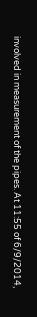involved in measurement of the pipes. At 11:55 of 6/9/2014,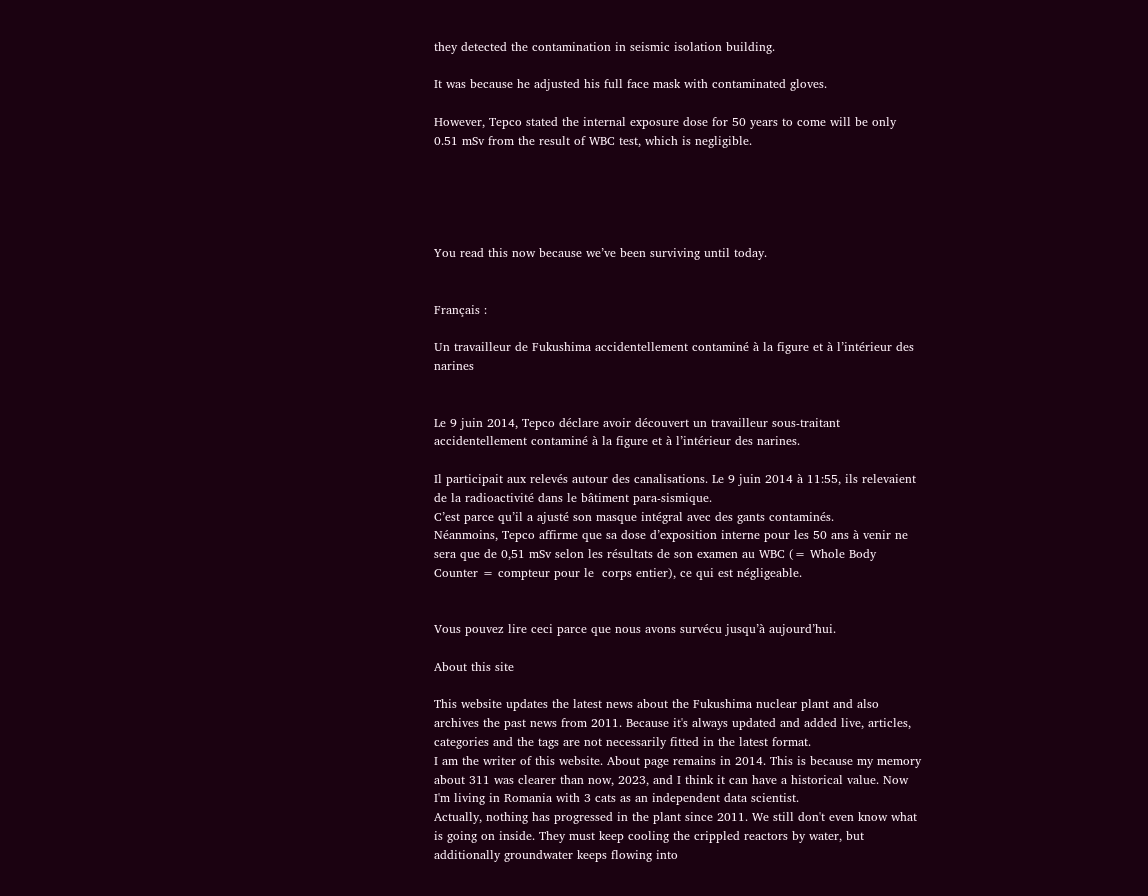they detected the contamination in seismic isolation building.

It was because he adjusted his full face mask with contaminated gloves.

However, Tepco stated the internal exposure dose for 50 years to come will be only 0.51 mSv from the result of WBC test, which is negligible.





You read this now because we’ve been surviving until today.


Français :

Un travailleur de Fukushima accidentellement contaminé à la figure et à l’intérieur des narines


Le 9 juin 2014, Tepco déclare avoir découvert un travailleur sous-traitant accidentellement contaminé à la figure et à l’intérieur des narines.

Il participait aux relevés autour des canalisations. Le 9 juin 2014 à 11:55, ils relevaient de la radioactivité dans le bâtiment para-sismique.
C’est parce qu’il a ajusté son masque intégral avec des gants contaminés.
Néanmoins, Tepco affirme que sa dose d’exposition interne pour les 50 ans à venir ne sera que de 0,51 mSv selon les résultats de son examen au WBC (= Whole Body Counter = compteur pour le  corps entier), ce qui est négligeable.


Vous pouvez lire ceci parce que nous avons survécu jusqu’à aujourd’hui.

About this site

This website updates the latest news about the Fukushima nuclear plant and also archives the past news from 2011. Because it's always updated and added live, articles, categories and the tags are not necessarily fitted in the latest format.
I am the writer of this website. About page remains in 2014. This is because my memory about 311 was clearer than now, 2023, and I think it can have a historical value. Now I'm living in Romania with 3 cats as an independent data scientist.
Actually, nothing has progressed in the plant since 2011. We still don't even know what is going on inside. They must keep cooling the crippled reactors by water, but additionally groundwater keeps flowing into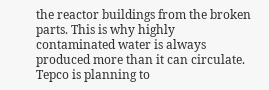the reactor buildings from the broken parts. This is why highly contaminated water is always produced more than it can circulate. Tepco is planning to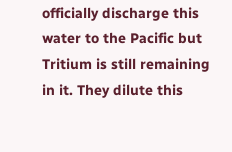officially discharge this water to the Pacific but Tritium is still remaining in it. They dilute this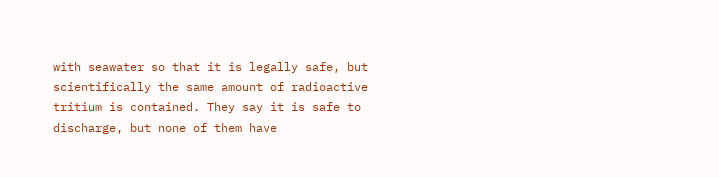with seawater so that it is legally safe, but scientifically the same amount of radioactive tritium is contained. They say it is safe to discharge, but none of them have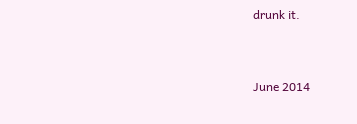drunk it.


June 2014